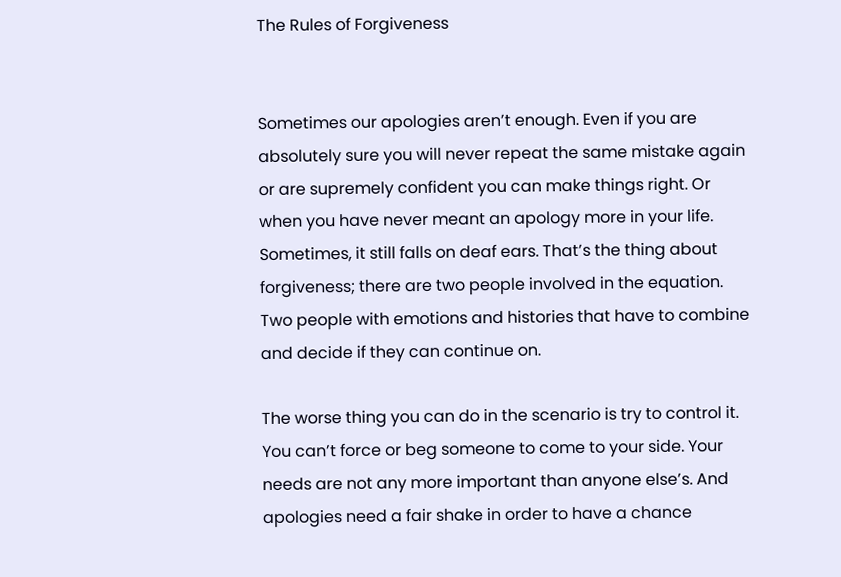The Rules of Forgiveness


Sometimes our apologies aren’t enough. Even if you are absolutely sure you will never repeat the same mistake again or are supremely confident you can make things right. Or when you have never meant an apology more in your life. Sometimes, it still falls on deaf ears. That’s the thing about forgiveness; there are two people involved in the equation. Two people with emotions and histories that have to combine and decide if they can continue on.

The worse thing you can do in the scenario is try to control it. You can’t force or beg someone to come to your side. Your needs are not any more important than anyone else’s. And apologies need a fair shake in order to have a chance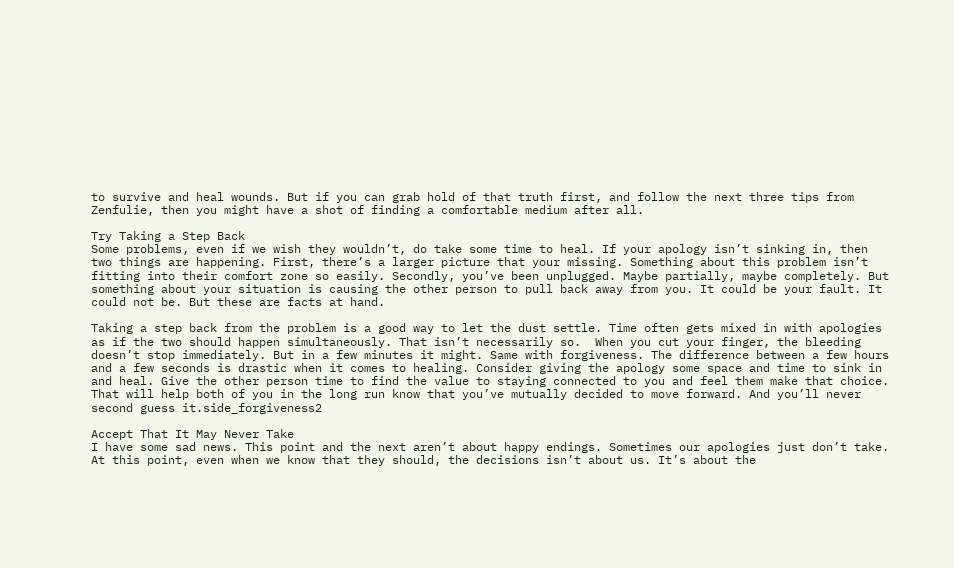to survive and heal wounds. But if you can grab hold of that truth first, and follow the next three tips from Zenfulie, then you might have a shot of finding a comfortable medium after all.

Try Taking a Step Back
Some problems, even if we wish they wouldn’t, do take some time to heal. If your apology isn’t sinking in, then two things are happening. First, there’s a larger picture that your missing. Something about this problem isn’t fitting into their comfort zone so easily. Secondly, you’ve been unplugged. Maybe partially, maybe completely. But something about your situation is causing the other person to pull back away from you. It could be your fault. It could not be. But these are facts at hand.

Taking a step back from the problem is a good way to let the dust settle. Time often gets mixed in with apologies as if the two should happen simultaneously. That isn’t necessarily so.  When you cut your finger, the bleeding doesn’t stop immediately. But in a few minutes it might. Same with forgiveness. The difference between a few hours and a few seconds is drastic when it comes to healing. Consider giving the apology some space and time to sink in and heal. Give the other person time to find the value to staying connected to you and feel them make that choice. That will help both of you in the long run know that you’ve mutually decided to move forward. And you’ll never second guess it.side_forgiveness2

Accept That It May Never Take
I have some sad news. This point and the next aren’t about happy endings. Sometimes our apologies just don’t take. At this point, even when we know that they should, the decisions isn’t about us. It’s about the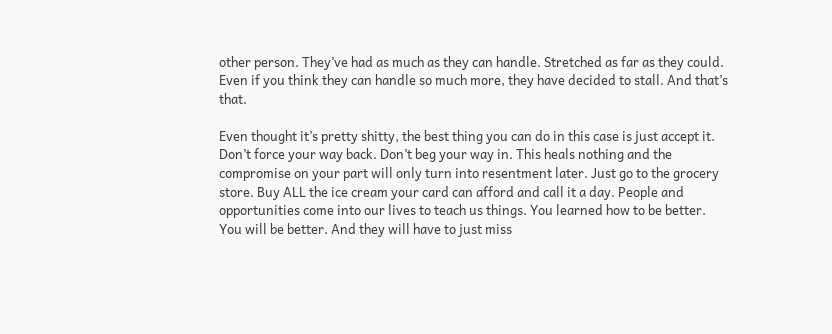other person. They’ve had as much as they can handle. Stretched as far as they could. Even if you think they can handle so much more, they have decided to stall. And that’s that.

Even thought it’s pretty shitty, the best thing you can do in this case is just accept it. Don’t force your way back. Don’t beg your way in. This heals nothing and the compromise on your part will only turn into resentment later. Just go to the grocery store. Buy ALL the ice cream your card can afford and call it a day. People and opportunities come into our lives to teach us things. You learned how to be better. You will be better. And they will have to just miss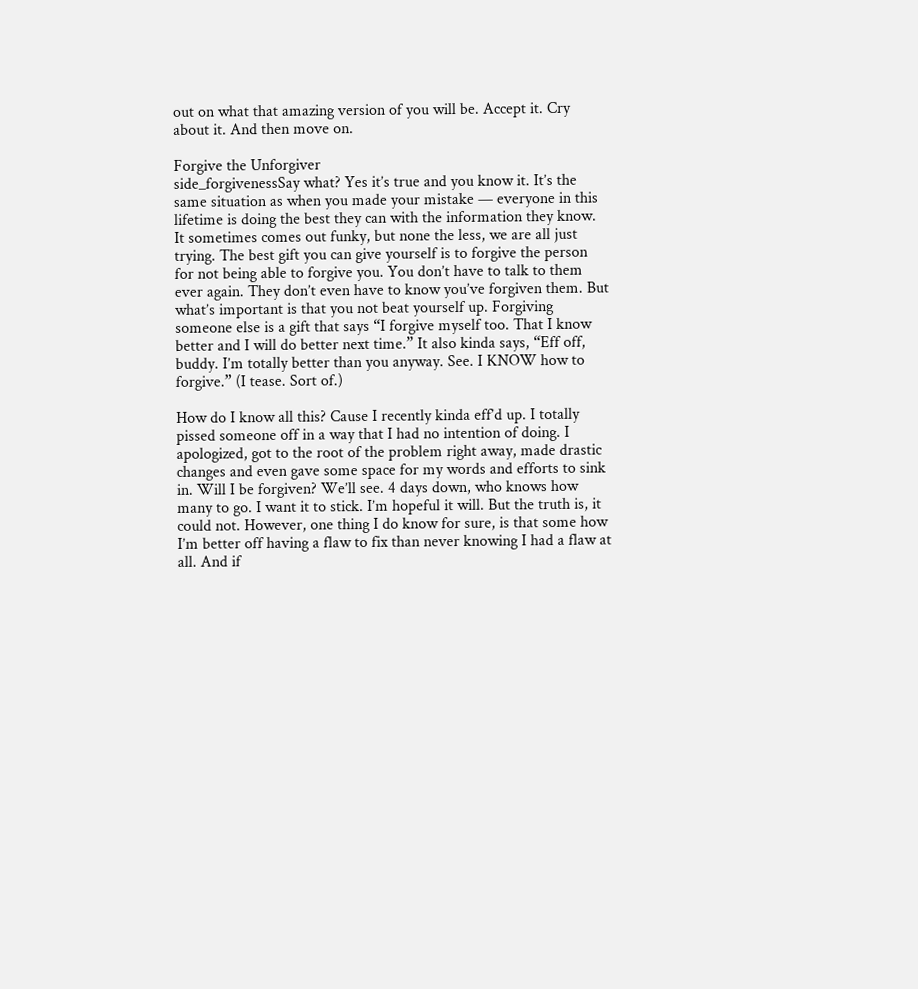out on what that amazing version of you will be. Accept it. Cry about it. And then move on.

Forgive the Unforgiver
side_forgivenessSay what? Yes it’s true and you know it. It’s the same situation as when you made your mistake — everyone in this lifetime is doing the best they can with the information they know. It sometimes comes out funky, but none the less, we are all just trying. The best gift you can give yourself is to forgive the person for not being able to forgive you. You don’t have to talk to them ever again. They don’t even have to know you’ve forgiven them. But what’s important is that you not beat yourself up. Forgiving someone else is a gift that says “I forgive myself too. That I know better and I will do better next time.” It also kinda says, “Eff off, buddy. I’m totally better than you anyway. See. I KNOW how to forgive.” (I tease. Sort of.)

How do I know all this? Cause I recently kinda eff’d up. I totally pissed someone off in a way that I had no intention of doing. I apologized, got to the root of the problem right away, made drastic changes and even gave some space for my words and efforts to sink in. Will I be forgiven? We’ll see. 4 days down, who knows how many to go. I want it to stick. I’m hopeful it will. But the truth is, it could not. However, one thing I do know for sure, is that some how I’m better off having a flaw to fix than never knowing I had a flaw at all. And if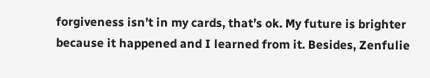forgiveness isn’t in my cards, that’s ok. My future is brighter because it happened and I learned from it. Besides, Zenfulie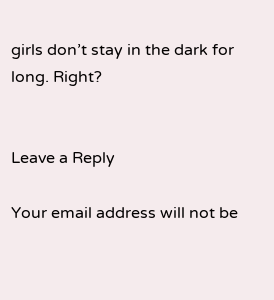girls don’t stay in the dark for long. Right?


Leave a Reply

Your email address will not be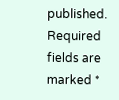published. Required fields are marked *